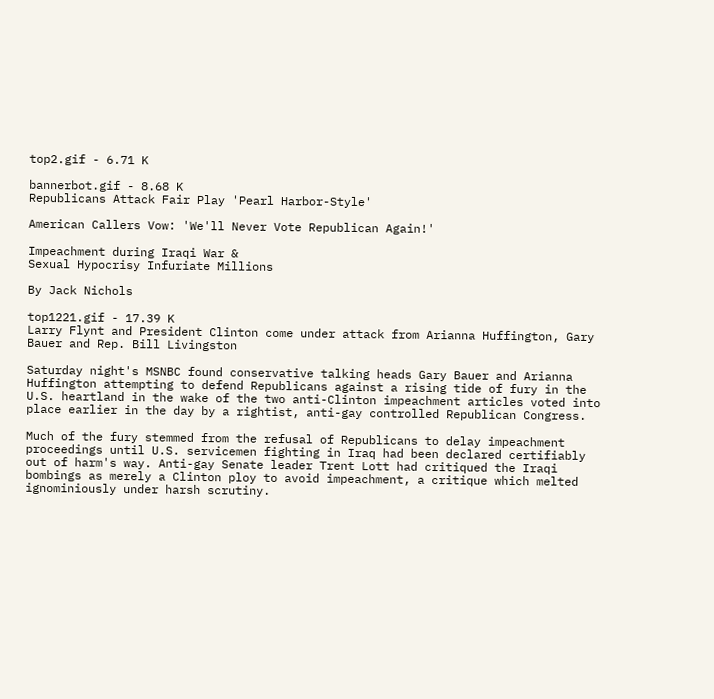top2.gif - 6.71 K

bannerbot.gif - 8.68 K
Republicans Attack Fair Play 'Pearl Harbor-Style'

American Callers Vow: 'We'll Never Vote Republican Again!'

Impeachment during Iraqi War &
Sexual Hypocrisy Infuriate Millions

By Jack Nichols

top1221.gif - 17.39 K
Larry Flynt and President Clinton come under attack from Arianna Huffington, Gary Bauer and Rep. Bill Livingston

Saturday night's MSNBC found conservative talking heads Gary Bauer and Arianna Huffington attempting to defend Republicans against a rising tide of fury in the U.S. heartland in the wake of the two anti-Clinton impeachment articles voted into place earlier in the day by a rightist, anti-gay controlled Republican Congress.

Much of the fury stemmed from the refusal of Republicans to delay impeachment proceedings until U.S. servicemen fighting in Iraq had been declared certifiably out of harm's way. Anti-gay Senate leader Trent Lott had critiqued the Iraqi bombings as merely a Clinton ploy to avoid impeachment, a critique which melted ignominiously under harsh scrutiny.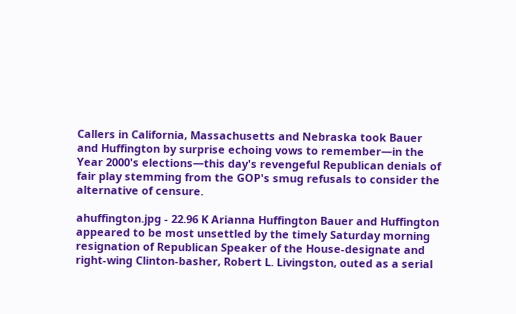Callers in California, Massachusetts and Nebraska took Bauer and Huffington by surprise echoing vows to remember—in the Year 2000's elections—this day's revengeful Republican denials of fair play stemming from the GOP's smug refusals to consider the alternative of censure.

ahuffington.jpg - 22.96 K Arianna Huffington Bauer and Huffington appeared to be most unsettled by the timely Saturday morning resignation of Republican Speaker of the House-designate and right-wing Clinton-basher, Robert L. Livingston, outed as a serial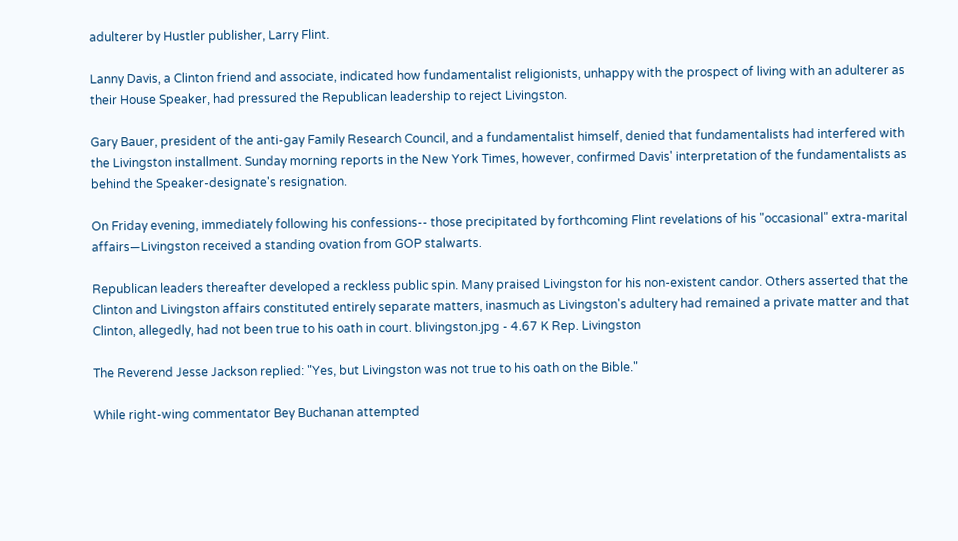adulterer by Hustler publisher, Larry Flint.

Lanny Davis, a Clinton friend and associate, indicated how fundamentalist religionists, unhappy with the prospect of living with an adulterer as their House Speaker, had pressured the Republican leadership to reject Livingston.

Gary Bauer, president of the anti-gay Family Research Council, and a fundamentalist himself, denied that fundamentalists had interfered with the Livingston installment. Sunday morning reports in the New York Times, however, confirmed Davis' interpretation of the fundamentalists as behind the Speaker-designate's resignation.

On Friday evening, immediately following his confessions-- those precipitated by forthcoming Flint revelations of his "occasional" extra-marital affairs—Livingston received a standing ovation from GOP stalwarts.

Republican leaders thereafter developed a reckless public spin. Many praised Livingston for his non-existent candor. Others asserted that the Clinton and Livingston affairs constituted entirely separate matters, inasmuch as Livingston's adultery had remained a private matter and that Clinton, allegedly, had not been true to his oath in court. blivingston.jpg - 4.67 K Rep. Livingston

The Reverend Jesse Jackson replied: "Yes, but Livingston was not true to his oath on the Bible."

While right-wing commentator Bey Buchanan attempted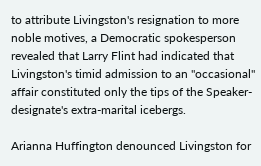to attribute Livingston's resignation to more noble motives, a Democratic spokesperson revealed that Larry Flint had indicated that Livingston's timid admission to an "occasional" affair constituted only the tips of the Speaker-designate's extra-marital icebergs.

Arianna Huffington denounced Livingston for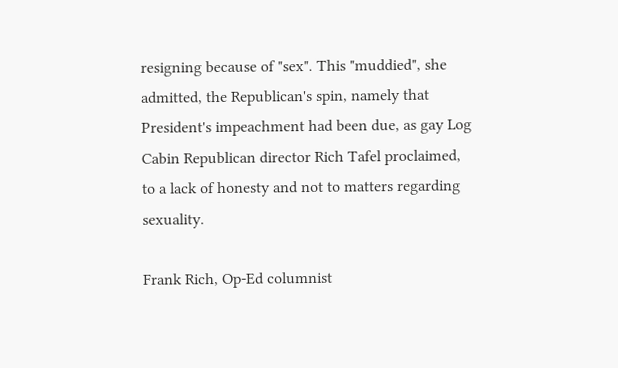resigning because of "sex". This "muddied", she admitted, the Republican's spin, namely that President's impeachment had been due, as gay Log Cabin Republican director Rich Tafel proclaimed, to a lack of honesty and not to matters regarding sexuality.

Frank Rich, Op-Ed columnist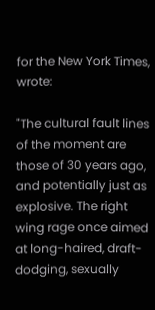for the New York Times, wrote:

"The cultural fault lines of the moment are those of 30 years ago, and potentially just as explosive. The right wing rage once aimed at long-haired, draft-dodging, sexually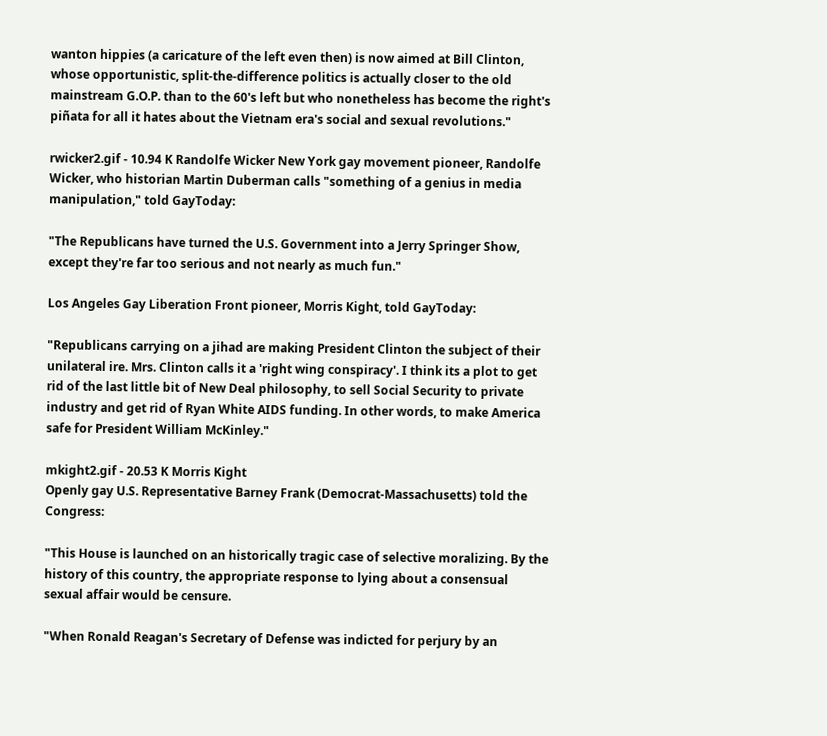wanton hippies (a caricature of the left even then) is now aimed at Bill Clinton, whose opportunistic, split-the-difference politics is actually closer to the old mainstream G.O.P. than to the 60's left but who nonetheless has become the right's piñata for all it hates about the Vietnam era's social and sexual revolutions."

rwicker2.gif - 10.94 K Randolfe Wicker New York gay movement pioneer, Randolfe Wicker, who historian Martin Duberman calls "something of a genius in media manipulation," told GayToday:

"The Republicans have turned the U.S. Government into a Jerry Springer Show, except they're far too serious and not nearly as much fun."

Los Angeles Gay Liberation Front pioneer, Morris Kight, told GayToday:

"Republicans carrying on a jihad are making President Clinton the subject of their unilateral ire. Mrs. Clinton calls it a 'right wing conspiracy'. I think its a plot to get rid of the last little bit of New Deal philosophy, to sell Social Security to private industry and get rid of Ryan White AIDS funding. In other words, to make America safe for President William McKinley."

mkight2.gif - 20.53 K Morris Kight
Openly gay U.S. Representative Barney Frank (Democrat-Massachusetts) told the Congress:

"This House is launched on an historically tragic case of selective moralizing. By the history of this country, the appropriate response to lying about a consensual sexual affair would be censure.

"When Ronald Reagan's Secretary of Defense was indicted for perjury by an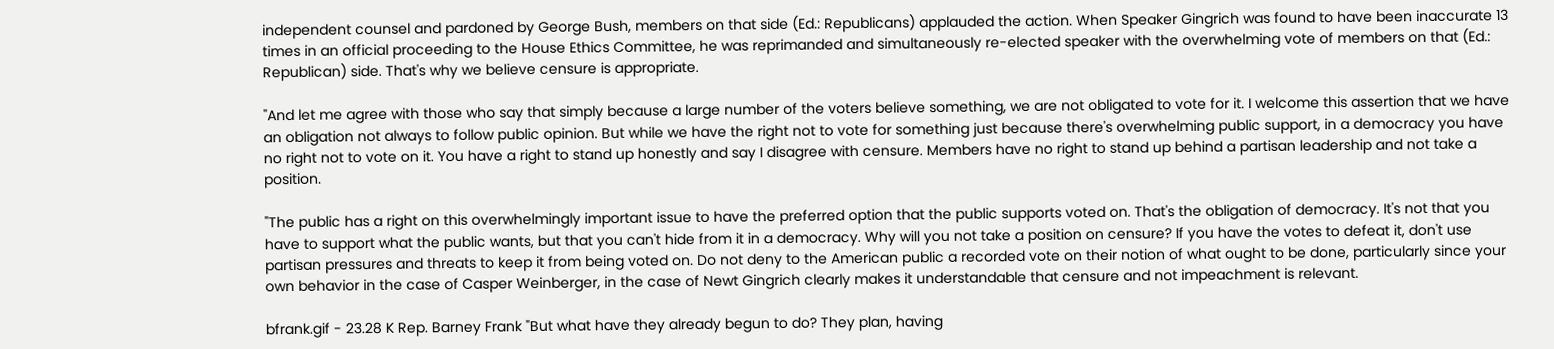independent counsel and pardoned by George Bush, members on that side (Ed.: Republicans) applauded the action. When Speaker Gingrich was found to have been inaccurate 13 times in an official proceeding to the House Ethics Committee, he was reprimanded and simultaneously re-elected speaker with the overwhelming vote of members on that (Ed.: Republican) side. That's why we believe censure is appropriate.

"And let me agree with those who say that simply because a large number of the voters believe something, we are not obligated to vote for it. I welcome this assertion that we have an obligation not always to follow public opinion. But while we have the right not to vote for something just because there's overwhelming public support, in a democracy you have no right not to vote on it. You have a right to stand up honestly and say I disagree with censure. Members have no right to stand up behind a partisan leadership and not take a position.

"The public has a right on this overwhelmingly important issue to have the preferred option that the public supports voted on. That's the obligation of democracy. It's not that you have to support what the public wants, but that you can't hide from it in a democracy. Why will you not take a position on censure? If you have the votes to defeat it, don't use partisan pressures and threats to keep it from being voted on. Do not deny to the American public a recorded vote on their notion of what ought to be done, particularly since your own behavior in the case of Casper Weinberger, in the case of Newt Gingrich clearly makes it understandable that censure and not impeachment is relevant.

bfrank.gif - 23.28 K Rep. Barney Frank "But what have they already begun to do? They plan, having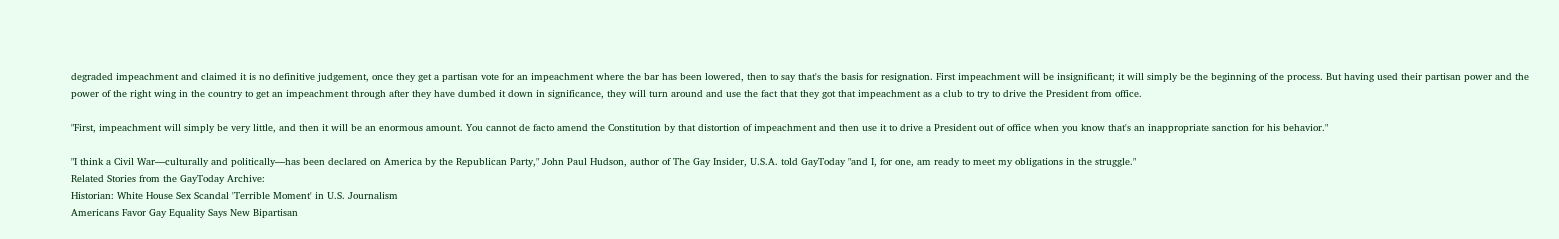degraded impeachment and claimed it is no definitive judgement, once they get a partisan vote for an impeachment where the bar has been lowered, then to say that's the basis for resignation. First impeachment will be insignificant; it will simply be the beginning of the process. But having used their partisan power and the power of the right wing in the country to get an impeachment through after they have dumbed it down in significance, they will turn around and use the fact that they got that impeachment as a club to try to drive the President from office.

"First, impeachment will simply be very little, and then it will be an enormous amount. You cannot de facto amend the Constitution by that distortion of impeachment and then use it to drive a President out of office when you know that's an inappropriate sanction for his behavior."

"I think a Civil War—culturally and politically—has been declared on America by the Republican Party," John Paul Hudson, author of The Gay Insider, U.S.A. told GayToday "and I, for one, am ready to meet my obligations in the struggle."
Related Stories from the GayToday Archive:
Historian: White House Sex Scandal 'Terrible Moment' in U.S. Journalism
Americans Favor Gay Equality Says New Bipartisan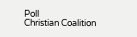Poll
Christian Coalition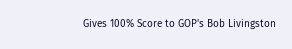Gives 100% Score to GOP's Bob Livingston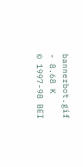bannerbot.gif - 8.68 K
© 1997-98 BEI